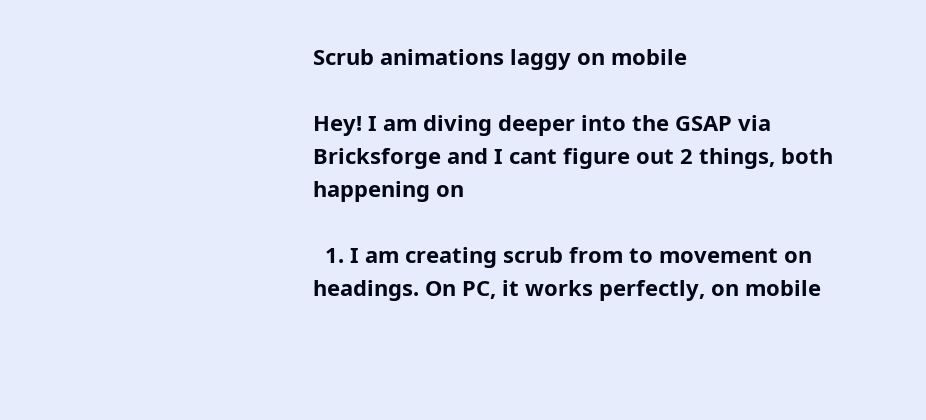Scrub animations laggy on mobile

Hey! I am diving deeper into the GSAP via Bricksforge and I cant figure out 2 things, both happening on

  1. I am creating scrub from to movement on headings. On PC, it works perfectly, on mobile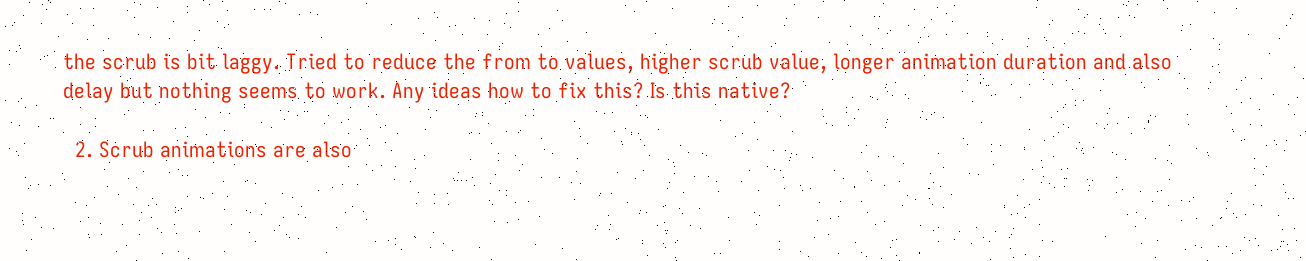the scrub is bit laggy. Tried to reduce the from to values, higher scrub value, longer animation duration and also delay but nothing seems to work. Any ideas how to fix this? Is this native?

  2. Scrub animations are also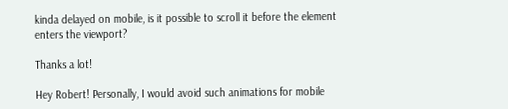kinda delayed on mobile, is it possible to scroll it before the element enters the viewport?

Thanks a lot!

Hey Robert! Personally, I would avoid such animations for mobile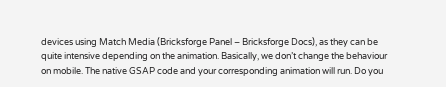devices using Match Media (Bricksforge Panel – Bricksforge Docs), as they can be quite intensive depending on the animation. Basically, we don’t change the behaviour on mobile. The native GSAP code and your corresponding animation will run. Do you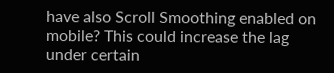have also Scroll Smoothing enabled on mobile? This could increase the lag under certain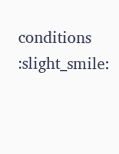conditions :slight_smile: